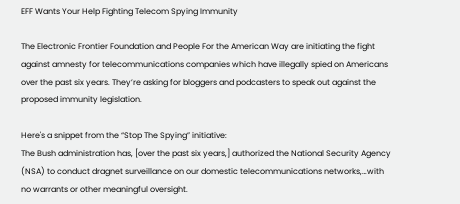EFF Wants Your Help Fighting Telecom Spying Immunity

The Electronic Frontier Foundation and People For the American Way are initiating the fight against amnesty for telecommunications companies which have illegally spied on Americans over the past six years. They’re asking for bloggers and podcasters to speak out against the proposed immunity legislation.

Here's a snippet from the “Stop The Spying” initiative:
The Bush administration has, [over the past six years,] authorized the National Security Agency (NSA) to conduct dragnet surveillance on our domestic telecommunications networks,…with no warrants or other meaningful oversight.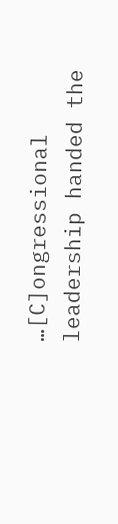…[C]ongressional leadership handed the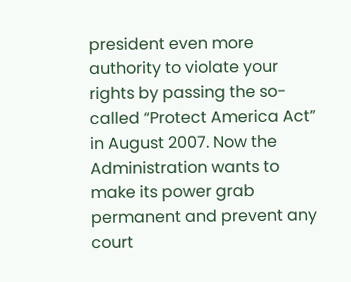president even more authority to violate your rights by passing the so-called “Protect America Act” in August 2007. Now the Administration wants to make its power grab permanent and prevent any court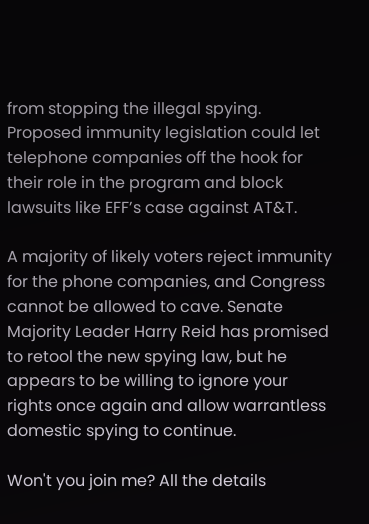from stopping the illegal spying. Proposed immunity legislation could let telephone companies off the hook for their role in the program and block lawsuits like EFF’s case against AT&T.

A majority of likely voters reject immunity for the phone companies, and Congress cannot be allowed to cave. Senate Majority Leader Harry Reid has promised to retool the new spying law, but he appears to be willing to ignore your rights once again and allow warrantless domestic spying to continue.

Won't you join me? All the details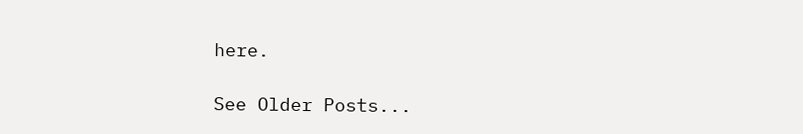here.

See Older Posts...